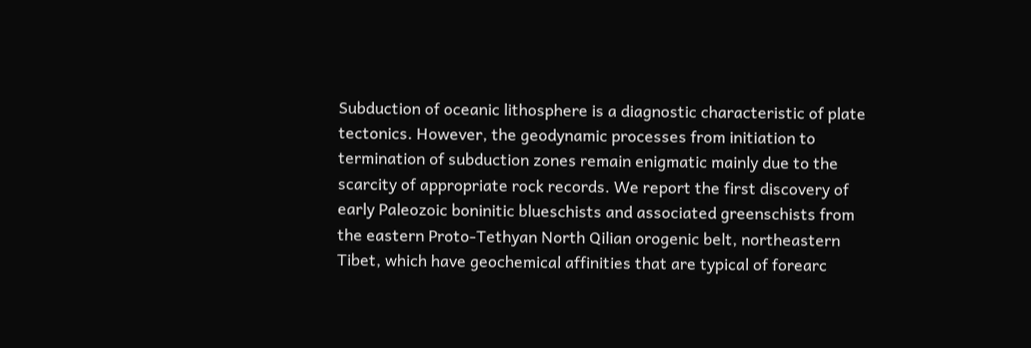Subduction of oceanic lithosphere is a diagnostic characteristic of plate tectonics. However, the geodynamic processes from initiation to termination of subduction zones remain enigmatic mainly due to the scarcity of appropriate rock records. We report the first discovery of early Paleozoic boninitic blueschists and associated greenschists from the eastern Proto-Tethyan North Qilian orogenic belt, northeastern Tibet, which have geochemical affinities that are typical of forearc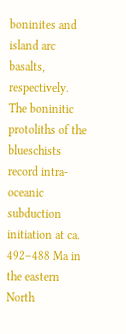boninites and island arc basalts, respectively. The boninitic protoliths of the blueschists record intra-oceanic subduction initiation at ca. 492–488 Ma in the eastern North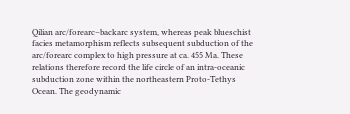Qilian arc/forearc–backarc system, whereas peak blueschist facies metamorphism reflects subsequent subduction of the arc/forearc complex to high pressure at ca. 455 Ma. These relations therefore record the life circle of an intra-oceanic subduction zone within the northeastern Proto-Tethys Ocean. The geodynamic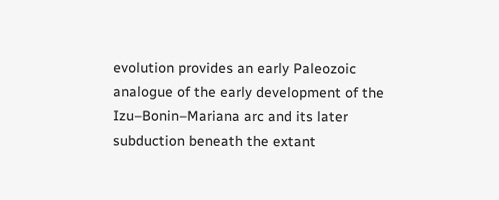evolution provides an early Paleozoic analogue of the early development of the Izu–Bonin–Mariana arc and its later subduction beneath the extant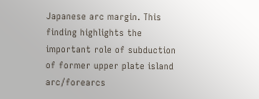Japanese arc margin. This finding highlights the important role of subduction of former upper plate island arc/forearcs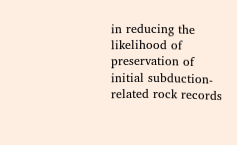in reducing the likelihood of preservation of initial subduction-related rock records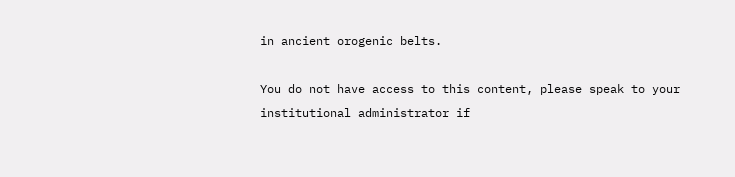in ancient orogenic belts.

You do not have access to this content, please speak to your institutional administrator if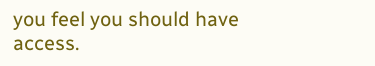you feel you should have access.